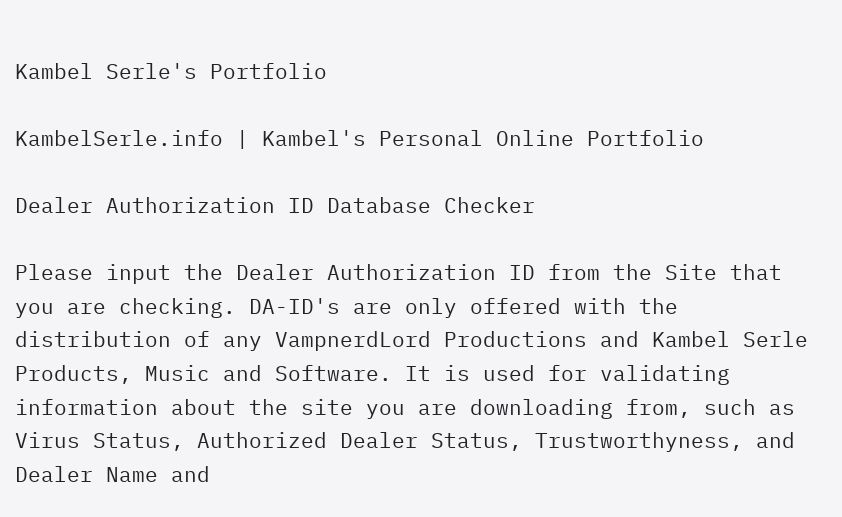Kambel Serle's Portfolio

KambelSerle.info | Kambel's Personal Online Portfolio

Dealer Authorization ID Database Checker

Please input the Dealer Authorization ID from the Site that you are checking. DA-ID's are only offered with the distribution of any VampnerdLord Productions and Kambel Serle Products, Music and Software. It is used for validating information about the site you are downloading from, such as Virus Status, Authorized Dealer Status, Trustworthyness, and Dealer Name and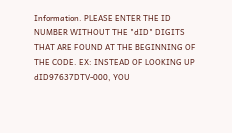Information. PLEASE ENTER THE ID NUMBER WITHOUT THE "dID" DIGITS THAT ARE FOUND AT THE BEGINNING OF THE CODE. EX: INSTEAD OF LOOKING UP dID97637DTV-000, YOU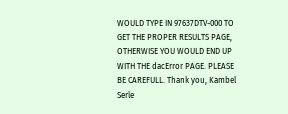WOULD TYPE IN 97637DTV-000 TO GET THE PROPER RESULTS PAGE, OTHERWISE YOU WOULD END UP WITH THE dacError PAGE. PLEASE BE CAREFULL. Thank you, Kambel Serle